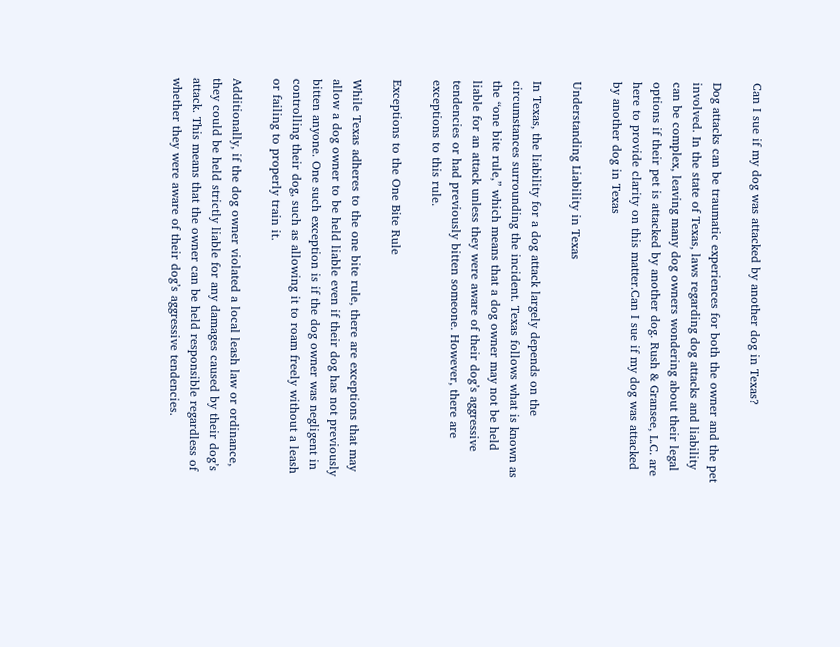Can I sue if my dog was attacked by another dog in Texas?

Dog attacks can be traumatic experiences for both the owner and the pet involved. In the state of Texas, laws regarding dog attacks and liability can be complex, leaving many dog owners wondering about their legal options if their pet is attacked by another dog. Rush & Gransee, L.C. are here to provide clarity on this matter.Can I sue if my dog was attacked by another dog in Texas

Understanding Liability in Texas

In Texas, the liability for a dog attack largely depends on the circumstances surrounding the incident. Texas follows what is known as the “one bite rule,” which means that a dog owner may not be held liable for an attack unless they were aware of their dog’s aggressive tendencies or had previously bitten someone. However, there are exceptions to this rule.

Exceptions to the One Bite Rule

While Texas adheres to the one bite rule, there are exceptions that may allow a dog owner to be held liable even if their dog has not previously bitten anyone. One such exception is if the dog owner was negligent in controlling their dog, such as allowing it to roam freely without a leash or failing to properly train it.

Additionally, if the dog owner violated a local leash law or ordinance, they could be held strictly liable for any damages caused by their dog’s attack. This means that the owner can be held responsible regardless of whether they were aware of their dog’s aggressive tendencies.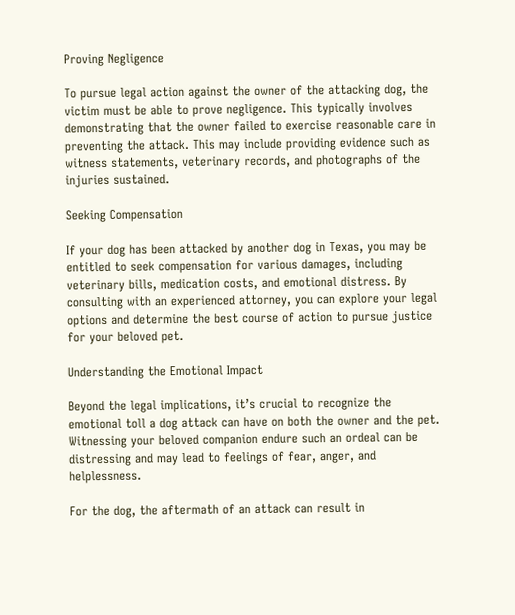Proving Negligence

To pursue legal action against the owner of the attacking dog, the victim must be able to prove negligence. This typically involves demonstrating that the owner failed to exercise reasonable care in preventing the attack. This may include providing evidence such as witness statements, veterinary records, and photographs of the injuries sustained.

Seeking Compensation

If your dog has been attacked by another dog in Texas, you may be entitled to seek compensation for various damages, including veterinary bills, medication costs, and emotional distress. By consulting with an experienced attorney, you can explore your legal options and determine the best course of action to pursue justice for your beloved pet.

Understanding the Emotional Impact

Beyond the legal implications, it’s crucial to recognize the emotional toll a dog attack can have on both the owner and the pet. Witnessing your beloved companion endure such an ordeal can be distressing and may lead to feelings of fear, anger, and helplessness.

For the dog, the aftermath of an attack can result in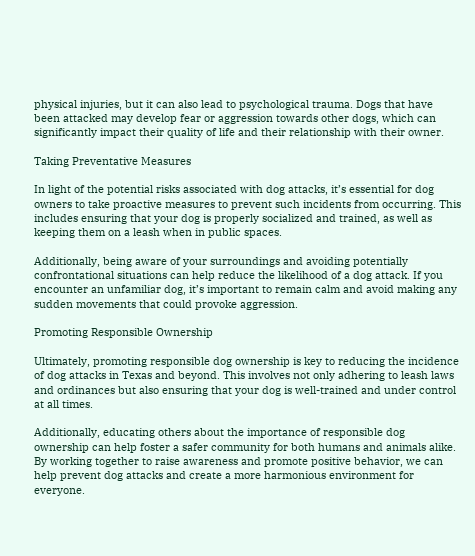physical injuries, but it can also lead to psychological trauma. Dogs that have been attacked may develop fear or aggression towards other dogs, which can significantly impact their quality of life and their relationship with their owner.

Taking Preventative Measures

In light of the potential risks associated with dog attacks, it’s essential for dog owners to take proactive measures to prevent such incidents from occurring. This includes ensuring that your dog is properly socialized and trained, as well as keeping them on a leash when in public spaces.

Additionally, being aware of your surroundings and avoiding potentially confrontational situations can help reduce the likelihood of a dog attack. If you encounter an unfamiliar dog, it’s important to remain calm and avoid making any sudden movements that could provoke aggression.

Promoting Responsible Ownership

Ultimately, promoting responsible dog ownership is key to reducing the incidence of dog attacks in Texas and beyond. This involves not only adhering to leash laws and ordinances but also ensuring that your dog is well-trained and under control at all times.

Additionally, educating others about the importance of responsible dog ownership can help foster a safer community for both humans and animals alike. By working together to raise awareness and promote positive behavior, we can help prevent dog attacks and create a more harmonious environment for everyone.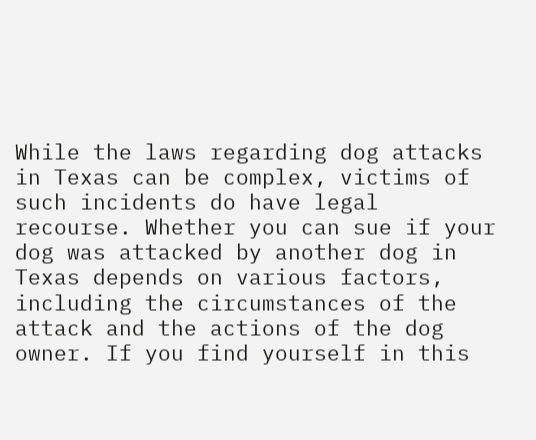While the laws regarding dog attacks in Texas can be complex, victims of such incidents do have legal recourse. Whether you can sue if your dog was attacked by another dog in Texas depends on various factors, including the circumstances of the attack and the actions of the dog owner. If you find yourself in this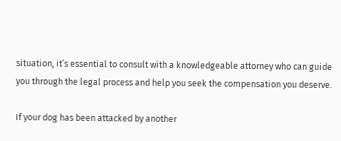situation, it’s essential to consult with a knowledgeable attorney who can guide you through the legal process and help you seek the compensation you deserve.

If your dog has been attacked by another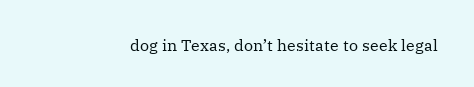dog in Texas, don’t hesitate to seek legal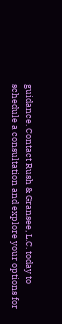guidance. Contact Rush & Gransee, L.C. today to schedule a consultation and explore your options for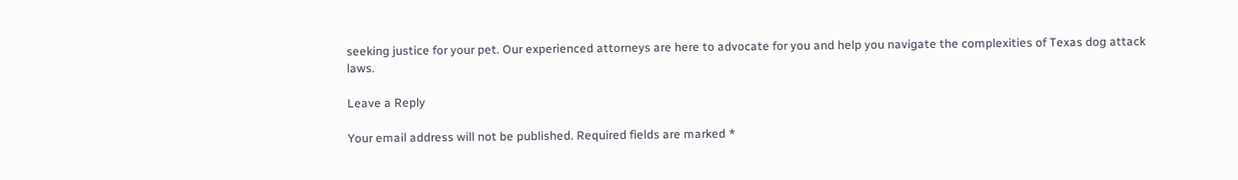seeking justice for your pet. Our experienced attorneys are here to advocate for you and help you navigate the complexities of Texas dog attack laws.

Leave a Reply

Your email address will not be published. Required fields are marked *